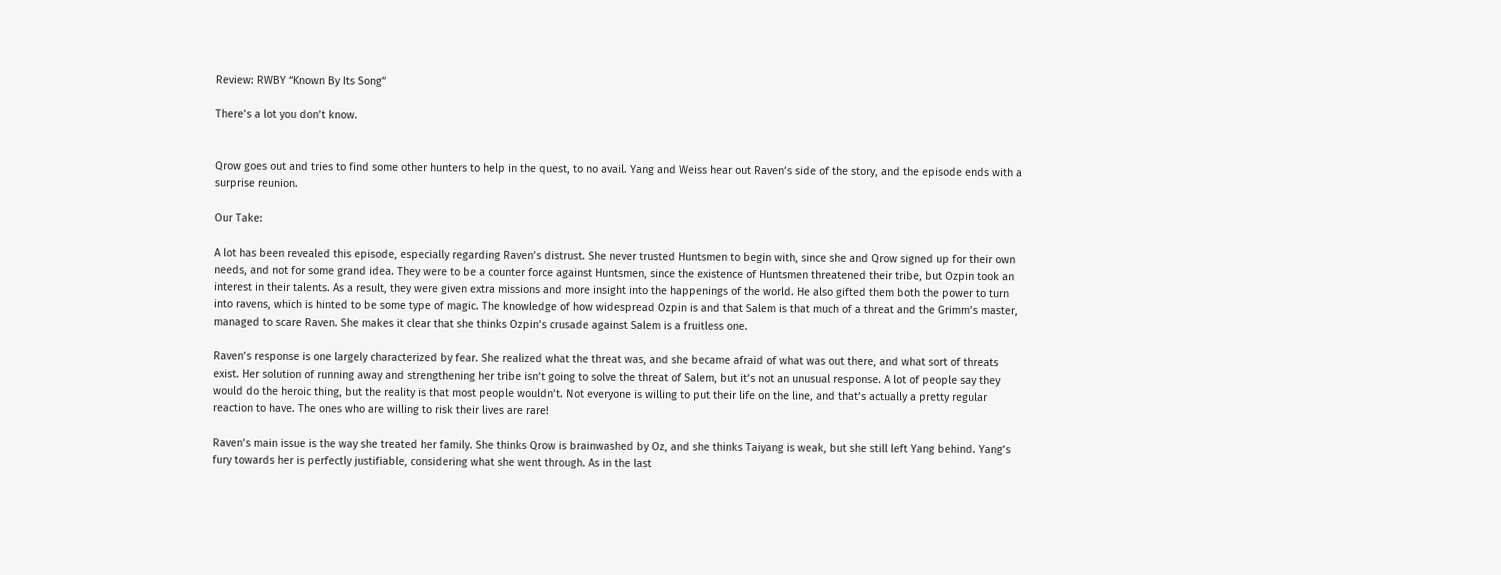Review: RWBY “Known By Its Song”

There’s a lot you don’t know.


Qrow goes out and tries to find some other hunters to help in the quest, to no avail. Yang and Weiss hear out Raven’s side of the story, and the episode ends with a surprise reunion.

Our Take:

A lot has been revealed this episode, especially regarding Raven’s distrust. She never trusted Huntsmen to begin with, since she and Qrow signed up for their own needs, and not for some grand idea. They were to be a counter force against Huntsmen, since the existence of Huntsmen threatened their tribe, but Ozpin took an interest in their talents. As a result, they were given extra missions and more insight into the happenings of the world. He also gifted them both the power to turn into ravens, which is hinted to be some type of magic. The knowledge of how widespread Ozpin is and that Salem is that much of a threat and the Grimm’s master, managed to scare Raven. She makes it clear that she thinks Ozpin’s crusade against Salem is a fruitless one.

Raven’s response is one largely characterized by fear. She realized what the threat was, and she became afraid of what was out there, and what sort of threats exist. Her solution of running away and strengthening her tribe isn’t going to solve the threat of Salem, but it’s not an unusual response. A lot of people say they would do the heroic thing, but the reality is that most people wouldn’t. Not everyone is willing to put their life on the line, and that’s actually a pretty regular reaction to have. The ones who are willing to risk their lives are rare!

Raven’s main issue is the way she treated her family. She thinks Qrow is brainwashed by Oz, and she thinks Taiyang is weak, but she still left Yang behind. Yang’s fury towards her is perfectly justifiable, considering what she went through. As in the last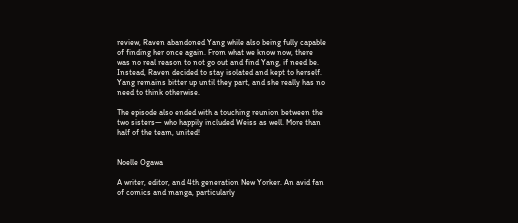review, Raven abandoned Yang while also being fully capable of finding her once again. From what we know now, there was no real reason to not go out and find Yang, if need be. Instead, Raven decided to stay isolated and kept to herself. Yang remains bitter up until they part, and she really has no need to think otherwise.

The episode also ended with a touching reunion between the two sisters— who happily included Weiss as well. More than half of the team, united!


Noelle Ogawa

A writer, editor, and 4th generation New Yorker. An avid fan of comics and manga, particularly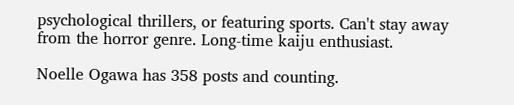psychological thrillers, or featuring sports. Can't stay away from the horror genre. Long-time kaiju enthusiast.

Noelle Ogawa has 358 posts and counting.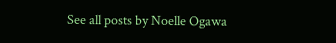See all posts by Noelle Ogawa